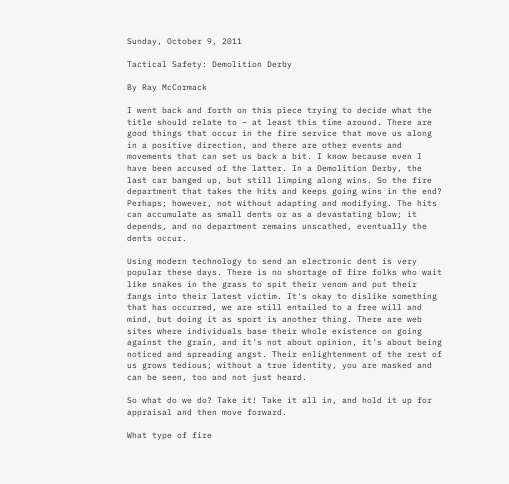Sunday, October 9, 2011

Tactical Safety: Demolition Derby

By Ray McCormack

I went back and forth on this piece trying to decide what the title should relate to – at least this time around. There are good things that occur in the fire service that move us along in a positive direction, and there are other events and movements that can set us back a bit. I know because even I have been accused of the latter. In a Demolition Derby, the last car banged up, but still limping along wins. So the fire department that takes the hits and keeps going wins in the end? Perhaps; however, not without adapting and modifying. The hits can accumulate as small dents or as a devastating blow; it depends, and no department remains unscathed, eventually the dents occur.

Using modern technology to send an electronic dent is very popular these days. There is no shortage of fire folks who wait like snakes in the grass to spit their venom and put their fangs into their latest victim. It's okay to dislike something that has occurred, we are still entailed to a free will and mind, but doing it as sport is another thing. There are web sites where individuals base their whole existence on going against the grain, and it's not about opinion, it's about being noticed and spreading angst. Their enlightenment of the rest of us grows tedious; without a true identity, you are masked and can be seen, too and not just heard.

So what do we do? Take it! Take it all in, and hold it up for appraisal and then move forward.

What type of fire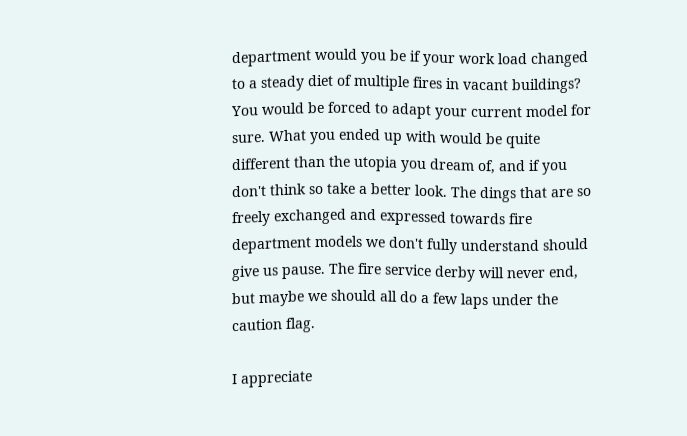department would you be if your work load changed to a steady diet of multiple fires in vacant buildings? You would be forced to adapt your current model for sure. What you ended up with would be quite different than the utopia you dream of, and if you don't think so take a better look. The dings that are so freely exchanged and expressed towards fire department models we don't fully understand should give us pause. The fire service derby will never end, but maybe we should all do a few laps under the caution flag.

I appreciate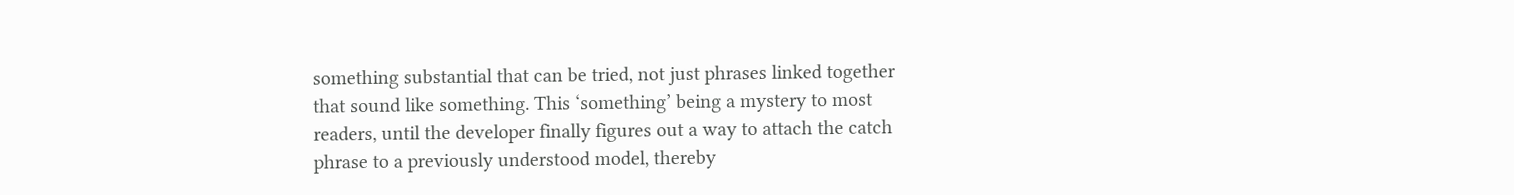something substantial that can be tried, not just phrases linked together that sound like something. This ‘something’ being a mystery to most readers, until the developer finally figures out a way to attach the catch phrase to a previously understood model, thereby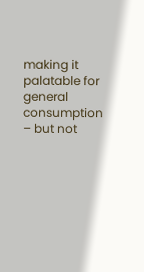making it palatable for general consumption – but not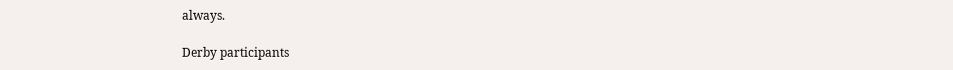always.

Derby participants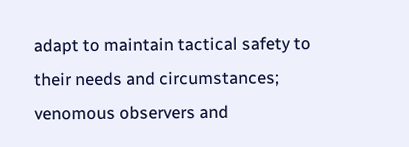adapt to maintain tactical safety to their needs and circumstances; venomous observers and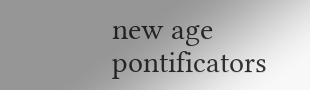new age pontificators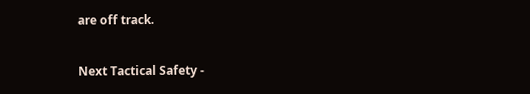are off track.

Next Tactical Safety -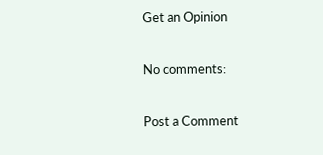Get an Opinion

No comments:

Post a Comment